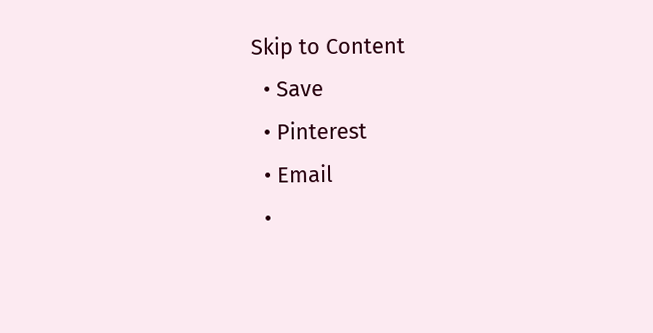Skip to Content
  • Save
  • Pinterest
  • Email
  •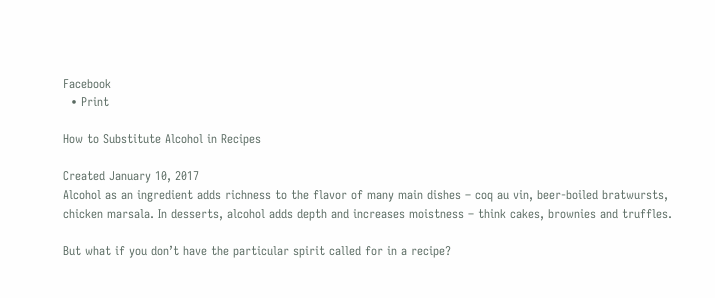Facebook
  • Print

How to Substitute Alcohol in Recipes

Created January 10, 2017
Alcohol as an ingredient adds richness to the flavor of many main dishes – coq au vin, beer-boiled bratwursts, chicken marsala. In desserts, alcohol adds depth and increases moistness – think cakes, brownies and truffles.

But what if you don’t have the particular spirit called for in a recipe?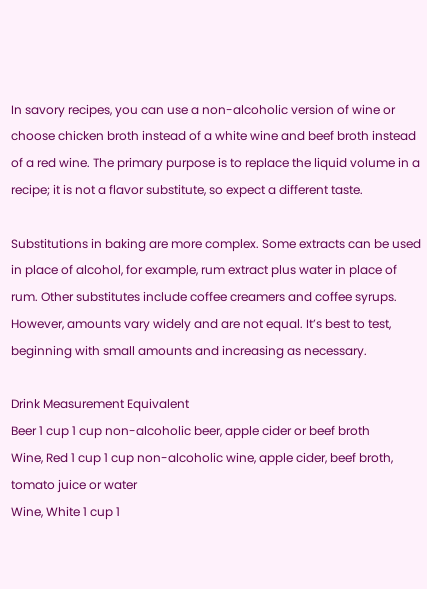In savory recipes, you can use a non-alcoholic version of wine or choose chicken broth instead of a white wine and beef broth instead of a red wine. The primary purpose is to replace the liquid volume in a recipe; it is not a flavor substitute, so expect a different taste.

Substitutions in baking are more complex. Some extracts can be used in place of alcohol, for example, rum extract plus water in place of rum. Other substitutes include coffee creamers and coffee syrups. However, amounts vary widely and are not equal. It’s best to test, beginning with small amounts and increasing as necessary.

Drink Measurement Equivalent
Beer 1 cup 1 cup non-alcoholic beer, apple cider or beef broth
Wine, Red 1 cup 1 cup non-alcoholic wine, apple cider, beef broth, tomato juice or water
Wine, White 1 cup 1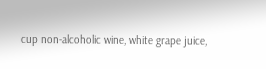cup non-alcoholic wine, white grape juice,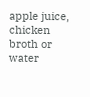apple juice, chicken broth or water